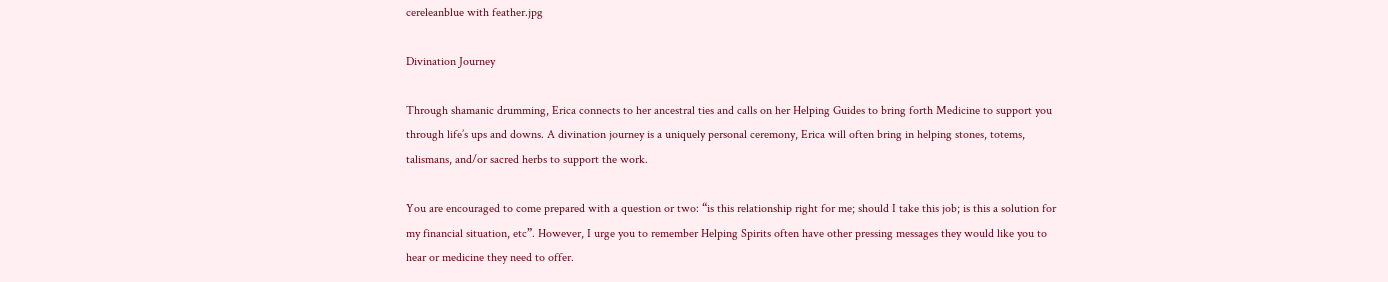cereleanblue with feather.jpg

Divination Journey

Through shamanic drumming, Erica connects to her ancestral ties and calls on her Helping Guides to bring forth Medicine to support you through life’s ups and downs. A divination journey is a uniquely personal ceremony, Erica will often bring in helping stones, totems, talismans, and/or sacred herbs to support the work.

You are encouraged to come prepared with a question or two: “is this relationship right for me; should I take this job; is this a solution for my financial situation, etc”. However, I urge you to remember Helping Spirits often have other pressing messages they would like you to hear or medicine they need to offer.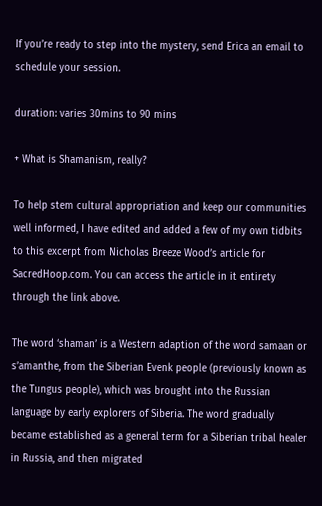If you’re ready to step into the mystery, send Erica an email to schedule your session.

duration: varies 30mins to 90 mins

+ What is Shamanism, really?

To help stem cultural appropriation and keep our communities well informed, I have edited and added a few of my own tidbits to this excerpt from Nicholas Breeze Wood’s article for SacredHoop.com. You can access the article in it entirety through the link above.

The word ‘shaman’ is a Western adaption of the word samaan or s’amanthe, from the Siberian Evenk people (previously known as the Tungus people), which was brought into the Russian language by early explorers of Siberia. The word gradually became established as a general term for a Siberian tribal healer in Russia, and then migrated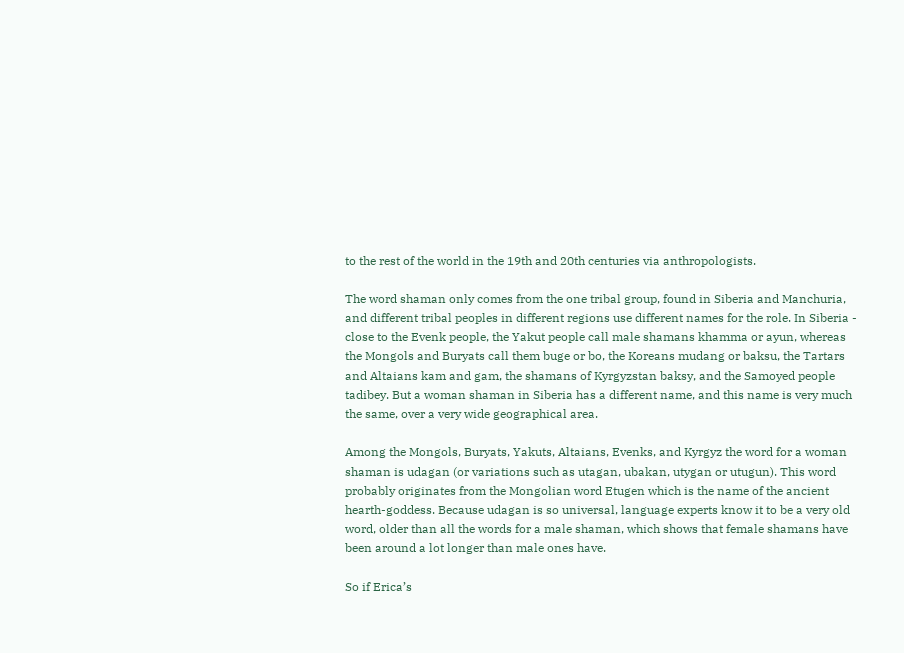to the rest of the world in the 19th and 20th centuries via anthropologists.

The word shaman only comes from the one tribal group, found in Siberia and Manchuria, and different tribal peoples in different regions use different names for the role. In Siberia - close to the Evenk people, the Yakut people call male shamans khamma or ayun, whereas the Mongols and Buryats call them buge or bo, the Koreans mudang or baksu, the Tartars and Altaians kam and gam, the shamans of Kyrgyzstan baksy, and the Samoyed people tadibey. But a woman shaman in Siberia has a different name, and this name is very much the same, over a very wide geographical area.

Among the Mongols, Buryats, Yakuts, Altaians, Evenks, and Kyrgyz the word for a woman shaman is udagan (or variations such as utagan, ubakan, utygan or utugun). This word probably originates from the Mongolian word Etugen which is the name of the ancient hearth-goddess. Because udagan is so universal, language experts know it to be a very old word, older than all the words for a male shaman, which shows that female shamans have been around a lot longer than male ones have.

So if Erica’s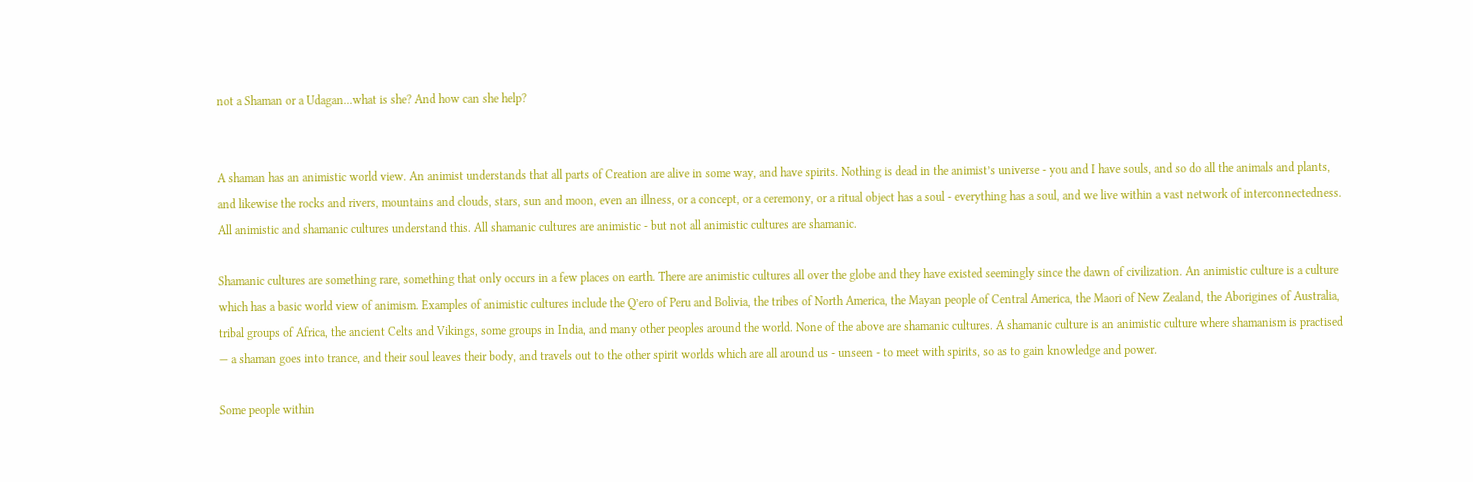not a Shaman or a Udagan...what is she? And how can she help?


A shaman has an animistic world view. An animist understands that all parts of Creation are alive in some way, and have spirits. Nothing is dead in the animist’s universe - you and I have souls, and so do all the animals and plants, and likewise the rocks and rivers, mountains and clouds, stars, sun and moon, even an illness, or a concept, or a ceremony, or a ritual object has a soul - everything has a soul, and we live within a vast network of interconnectedness. All animistic and shamanic cultures understand this. All shamanic cultures are animistic - but not all animistic cultures are shamanic.

Shamanic cultures are something rare, something that only occurs in a few places on earth. There are animistic cultures all over the globe and they have existed seemingly since the dawn of civilization. An animistic culture is a culture which has a basic world view of animism. Examples of animistic cultures include the Q’ero of Peru and Bolivia, the tribes of North America, the Mayan people of Central America, the Maori of New Zealand, the Aborigines of Australia, tribal groups of Africa, the ancient Celts and Vikings, some groups in India, and many other peoples around the world. None of the above are shamanic cultures. A shamanic culture is an animistic culture where shamanism is practised — a shaman goes into trance, and their soul leaves their body, and travels out to the other spirit worlds which are all around us - unseen - to meet with spirits, so as to gain knowledge and power.

Some people within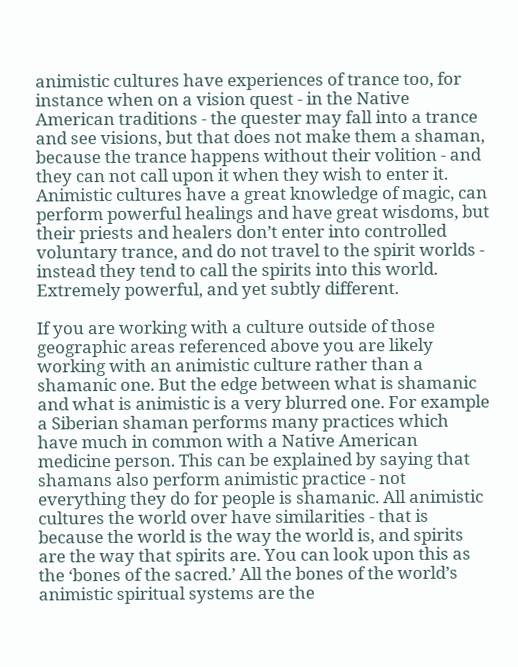animistic cultures have experiences of trance too, for instance when on a vision quest - in the Native American traditions - the quester may fall into a trance and see visions, but that does not make them a shaman, because the trance happens without their volition - and they can not call upon it when they wish to enter it. Animistic cultures have a great knowledge of magic, can perform powerful healings and have great wisdoms, but their priests and healers don’t enter into controlled voluntary trance, and do not travel to the spirit worlds - instead they tend to call the spirits into this world. Extremely powerful, and yet subtly different.

If you are working with a culture outside of those geographic areas referenced above you are likely working with an animistic culture rather than a shamanic one. But the edge between what is shamanic and what is animistic is a very blurred one. For example a Siberian shaman performs many practices which have much in common with a Native American medicine person. This can be explained by saying that shamans also perform animistic practice - not everything they do for people is shamanic. All animistic cultures the world over have similarities - that is because the world is the way the world is, and spirits are the way that spirits are. You can look upon this as the ‘bones of the sacred.’ All the bones of the world’s animistic spiritual systems are the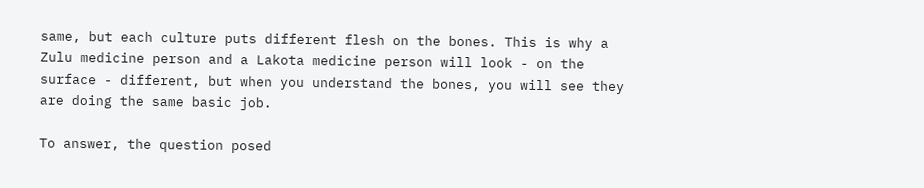same, but each culture puts different flesh on the bones. This is why a Zulu medicine person and a Lakota medicine person will look - on the surface - different, but when you understand the bones, you will see they are doing the same basic job.

To answer, the question posed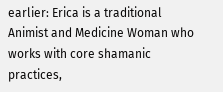earlier: Erica is a traditional Animist and Medicine Woman who works with core shamanic practices,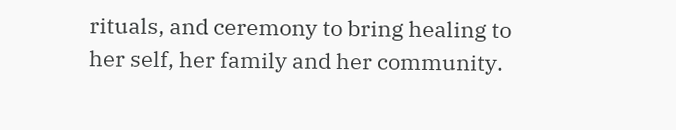rituals, and ceremony to bring healing to her self, her family and her community.